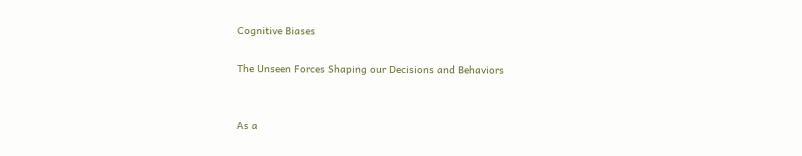Cognitive Biases

The Unseen Forces Shaping our Decisions and Behaviors


As a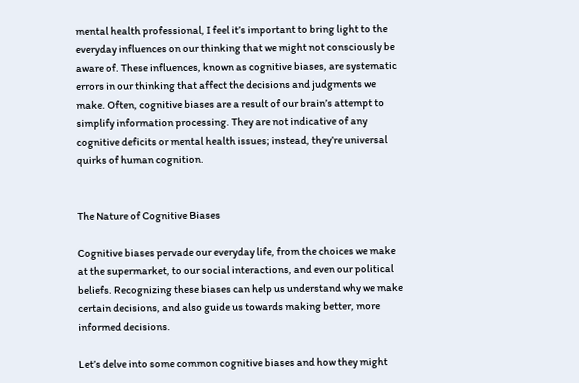mental health professional, I feel it’s important to bring light to the everyday influences on our thinking that we might not consciously be aware of. These influences, known as cognitive biases, are systematic errors in our thinking that affect the decisions and judgments we make. Often, cognitive biases are a result of our brain’s attempt to simplify information processing. They are not indicative of any cognitive deficits or mental health issues; instead, they’re universal quirks of human cognition.


The Nature of Cognitive Biases

Cognitive biases pervade our everyday life, from the choices we make at the supermarket, to our social interactions, and even our political beliefs. Recognizing these biases can help us understand why we make certain decisions, and also guide us towards making better, more informed decisions.

Let’s delve into some common cognitive biases and how they might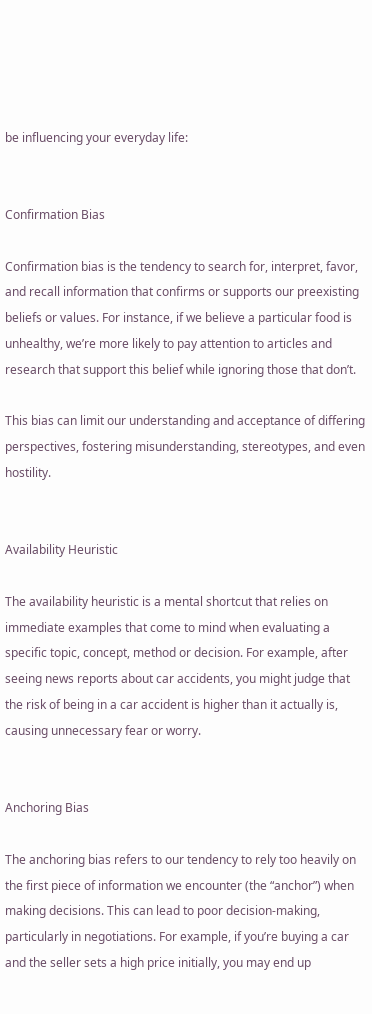be influencing your everyday life:


Confirmation Bias

Confirmation bias is the tendency to search for, interpret, favor, and recall information that confirms or supports our preexisting beliefs or values. For instance, if we believe a particular food is unhealthy, we’re more likely to pay attention to articles and research that support this belief while ignoring those that don’t.

This bias can limit our understanding and acceptance of differing perspectives, fostering misunderstanding, stereotypes, and even hostility.


Availability Heuristic

The availability heuristic is a mental shortcut that relies on immediate examples that come to mind when evaluating a specific topic, concept, method or decision. For example, after seeing news reports about car accidents, you might judge that the risk of being in a car accident is higher than it actually is, causing unnecessary fear or worry.


Anchoring Bias

The anchoring bias refers to our tendency to rely too heavily on the first piece of information we encounter (the “anchor”) when making decisions. This can lead to poor decision-making, particularly in negotiations. For example, if you’re buying a car and the seller sets a high price initially, you may end up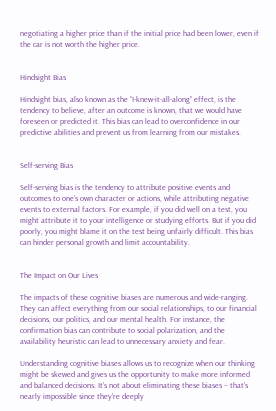negotiating a higher price than if the initial price had been lower, even if the car is not worth the higher price.


Hindsight Bias

Hindsight bias, also known as the “I-knew-it-all-along” effect, is the tendency to believe, after an outcome is known, that we would have foreseen or predicted it. This bias can lead to overconfidence in our predictive abilities and prevent us from learning from our mistakes.


Self-serving Bias

Self-serving bias is the tendency to attribute positive events and outcomes to one’s own character or actions, while attributing negative events to external factors. For example, if you did well on a test, you might attribute it to your intelligence or studying efforts. But if you did poorly, you might blame it on the test being unfairly difficult. This bias can hinder personal growth and limit accountability.


The Impact on Our Lives

The impacts of these cognitive biases are numerous and wide-ranging. They can affect everything from our social relationships, to our financial decisions, our politics, and our mental health. For instance, the confirmation bias can contribute to social polarization, and the availability heuristic can lead to unnecessary anxiety and fear.

Understanding cognitive biases allows us to recognize when our thinking might be skewed and gives us the opportunity to make more informed and balanced decisions. It’s not about eliminating these biases – that’s nearly impossible since they’re deeply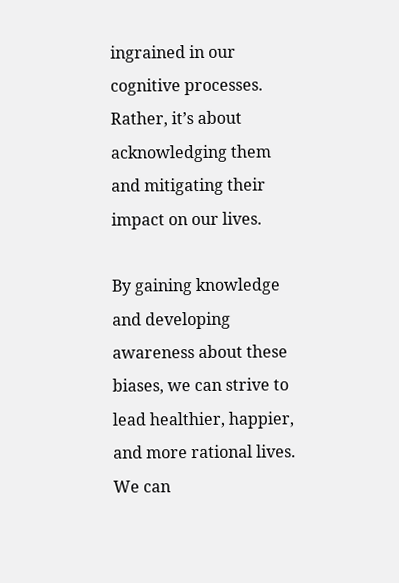ingrained in our cognitive processes. Rather, it’s about acknowledging them and mitigating their impact on our lives.

By gaining knowledge and developing awareness about these biases, we can strive to lead healthier, happier, and more rational lives. We can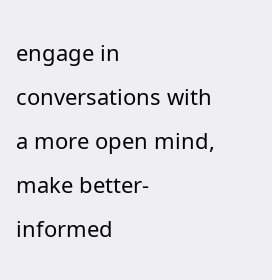engage in conversations with a more open mind, make better-informed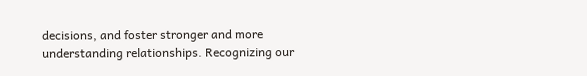decisions, and foster stronger and more understanding relationships. Recognizing our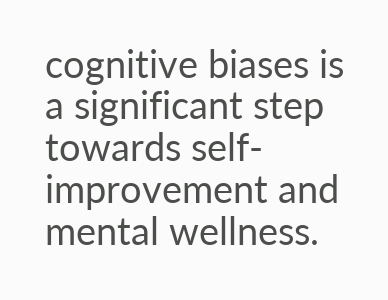cognitive biases is a significant step towards self-improvement and mental wellness.